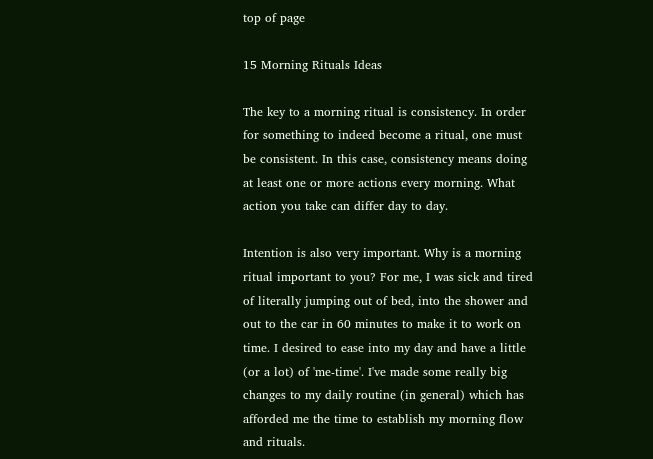top of page

15 Morning Rituals Ideas

The key to a morning ritual is consistency. In order for something to indeed become a ritual, one must be consistent. In this case, consistency means doing at least one or more actions every morning. What action you take can differ day to day.

Intention is also very important. Why is a morning ritual important to you? For me, I was sick and tired of literally jumping out of bed, into the shower and out to the car in 60 minutes to make it to work on time. I desired to ease into my day and have a little (or a lot) of 'me-time'. I've made some really big changes to my daily routine (in general) which has afforded me the time to establish my morning flow and rituals.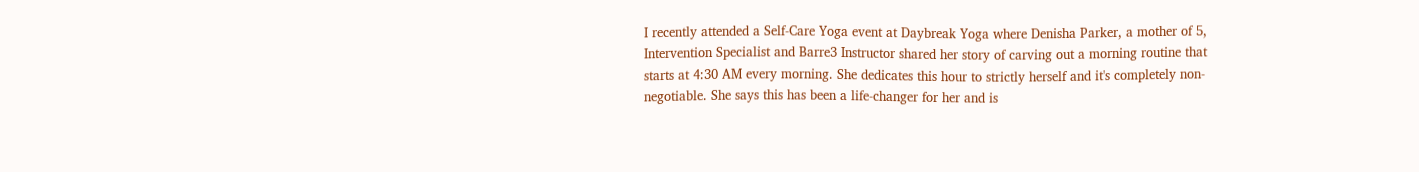I recently attended a Self-Care Yoga event at Daybreak Yoga where Denisha Parker, a mother of 5, Intervention Specialist and Barre3 Instructor shared her story of carving out a morning routine that starts at 4:30 AM every morning. She dedicates this hour to strictly herself and it's completely non-negotiable. She says this has been a life-changer for her and is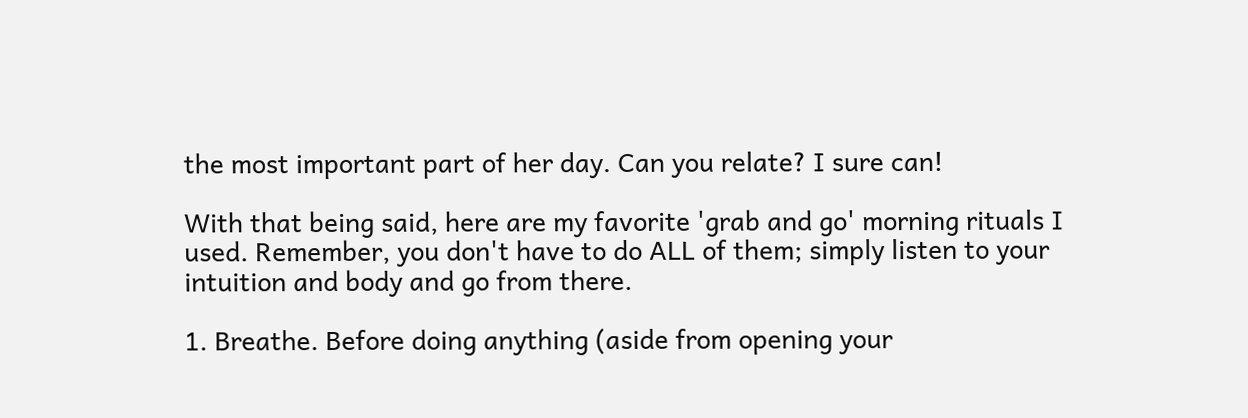the most important part of her day. Can you relate? I sure can!

With that being said, here are my favorite 'grab and go' morning rituals I used. Remember, you don't have to do ALL of them; simply listen to your intuition and body and go from there.

1. Breathe. Before doing anything (aside from opening your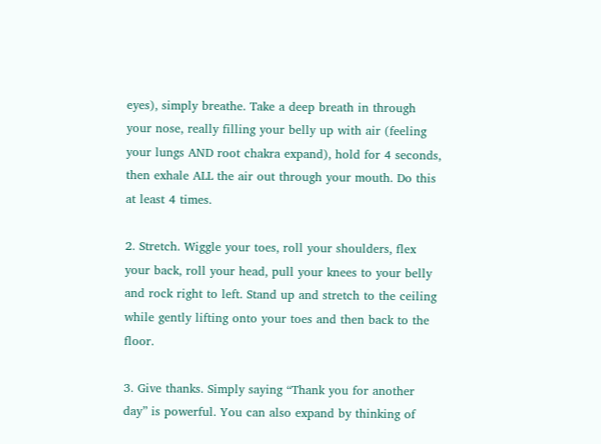eyes), simply breathe. Take a deep breath in through your nose, really filling your belly up with air (feeling your lungs AND root chakra expand), hold for 4 seconds, then exhale ALL the air out through your mouth. Do this at least 4 times.

2. Stretch. Wiggle your toes, roll your shoulders, flex your back, roll your head, pull your knees to your belly and rock right to left. Stand up and stretch to the ceiling while gently lifting onto your toes and then back to the floor.

3. Give thanks. Simply saying “Thank you for another day” is powerful. You can also expand by thinking of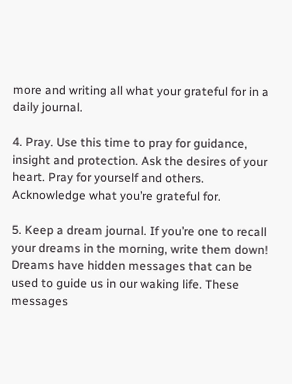more and writing all what your grateful for in a daily journal.

4. Pray. Use this time to pray for guidance, insight and protection. Ask the desires of your heart. Pray for yourself and others. Acknowledge what you’re grateful for.

5. Keep a dream journal. If you’re one to recall your dreams in the morning, write them down! Dreams have hidden messages that can be used to guide us in our waking life. These messages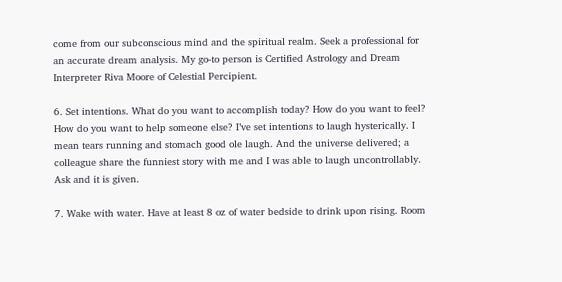come from our subconscious mind and the spiritual realm. Seek a professional for an accurate dream analysis. My go-to person is Certified Astrology and Dream Interpreter Riva Moore of Celestial Percipient.

6. Set intentions. What do you want to accomplish today? How do you want to feel? How do you want to help someone else? I’ve set intentions to laugh hysterically. I mean tears running and stomach good ole laugh. And the universe delivered; a colleague share the funniest story with me and I was able to laugh uncontrollably. Ask and it is given.

7. Wake with water. Have at least 8 oz of water bedside to drink upon rising. Room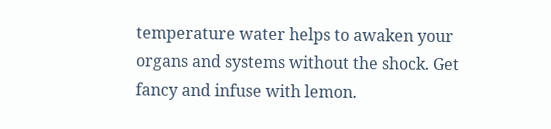temperature water helps to awaken your organs and systems without the shock. Get fancy and infuse with lemon.